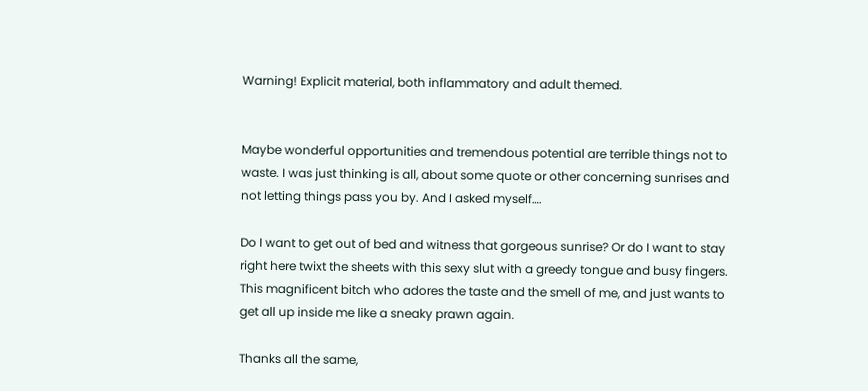Warning! Explicit material, both inflammatory and adult themed.


Maybe wonderful opportunities and tremendous potential are terrible things not to waste. I was just thinking is all, about some quote or other concerning sunrises and not letting things pass you by. And I asked myself….

Do I want to get out of bed and witness that gorgeous sunrise? Or do I want to stay right here twixt the sheets with this sexy slut with a greedy tongue and busy fingers. This magnificent bitch who adores the taste and the smell of me, and just wants to get all up inside me like a sneaky prawn again.

Thanks all the same,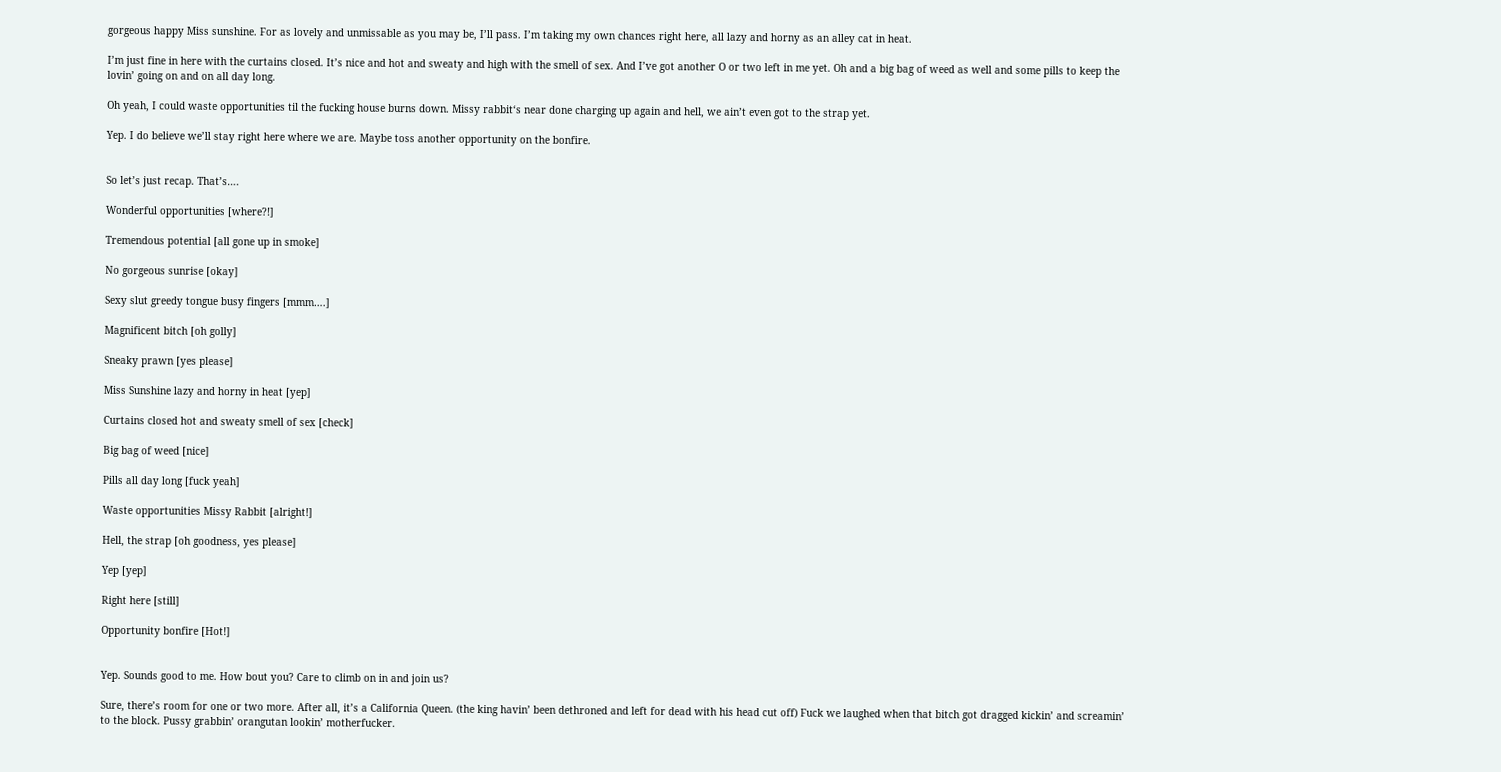gorgeous happy Miss sunshine. For as lovely and unmissable as you may be, I’ll pass. I’m taking my own chances right here, all lazy and horny as an alley cat in heat.

I’m just fine in here with the curtains closed. It’s nice and hot and sweaty and high with the smell of sex. And I’ve got another O or two left in me yet. Oh and a big bag of weed as well and some pills to keep the lovin’ going on and on all day long.

Oh yeah, I could waste opportunities til the fucking house burns down. Missy rabbit‘s near done charging up again and hell, we ain’t even got to the strap yet.

Yep. I do believe we’ll stay right here where we are. Maybe toss another opportunity on the bonfire.


So let’s just recap. That’s….

Wonderful opportunities [where?!]

Tremendous potential [all gone up in smoke]

No gorgeous sunrise [okay]

Sexy slut greedy tongue busy fingers [mmm….]

Magnificent bitch [oh golly]

Sneaky prawn [yes please]

Miss Sunshine lazy and horny in heat [yep]

Curtains closed hot and sweaty smell of sex [check]

Big bag of weed [nice]

Pills all day long [fuck yeah]

Waste opportunities Missy Rabbit [alright!]

Hell, the strap [oh goodness, yes please]

Yep [yep]

Right here [still]

Opportunity bonfire [Hot!]


Yep. Sounds good to me. How bout you? Care to climb on in and join us?

Sure, there’s room for one or two more. After all, it’s a California Queen. (the king havin’ been dethroned and left for dead with his head cut off) Fuck we laughed when that bitch got dragged kickin’ and screamin’ to the block. Pussy grabbin’ orangutan lookin’ motherfucker.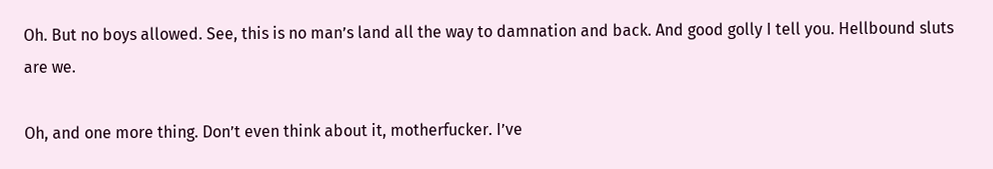Oh. But no boys allowed. See, this is no man’s land all the way to damnation and back. And good golly I tell you. Hellbound sluts are we.

Oh, and one more thing. Don’t even think about it, motherfucker. I’ve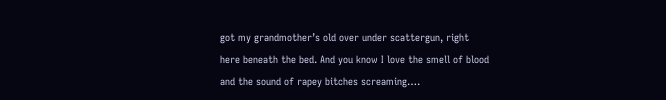got my grandmother’s old over under scattergun, right here beneath the bed. And you know I love the smell of blood and the sound of rapey bitches screaming….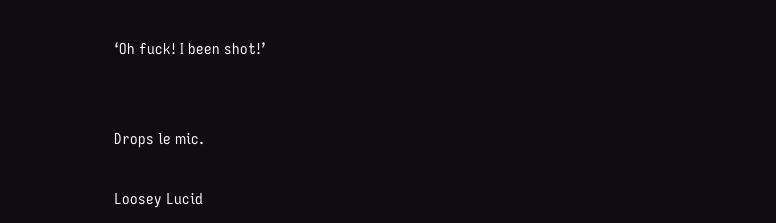‘Oh fuck! I been shot!’


Drops le mic.

Loosey Lucid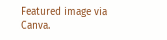Featured image via Canva.